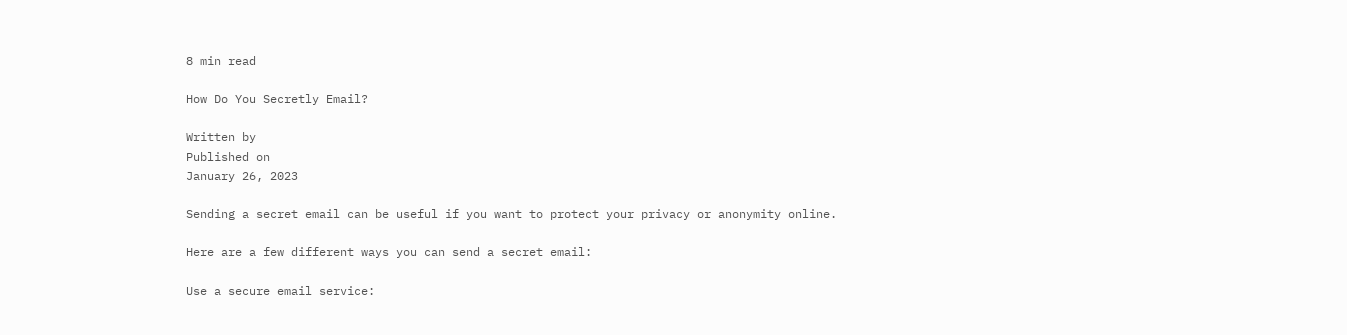8 min read

How Do You Secretly Email?

Written by
Published on
January 26, 2023

Sending a secret email can be useful if you want to protect your privacy or anonymity online.

Here are a few different ways you can send a secret email:

Use a secure email service: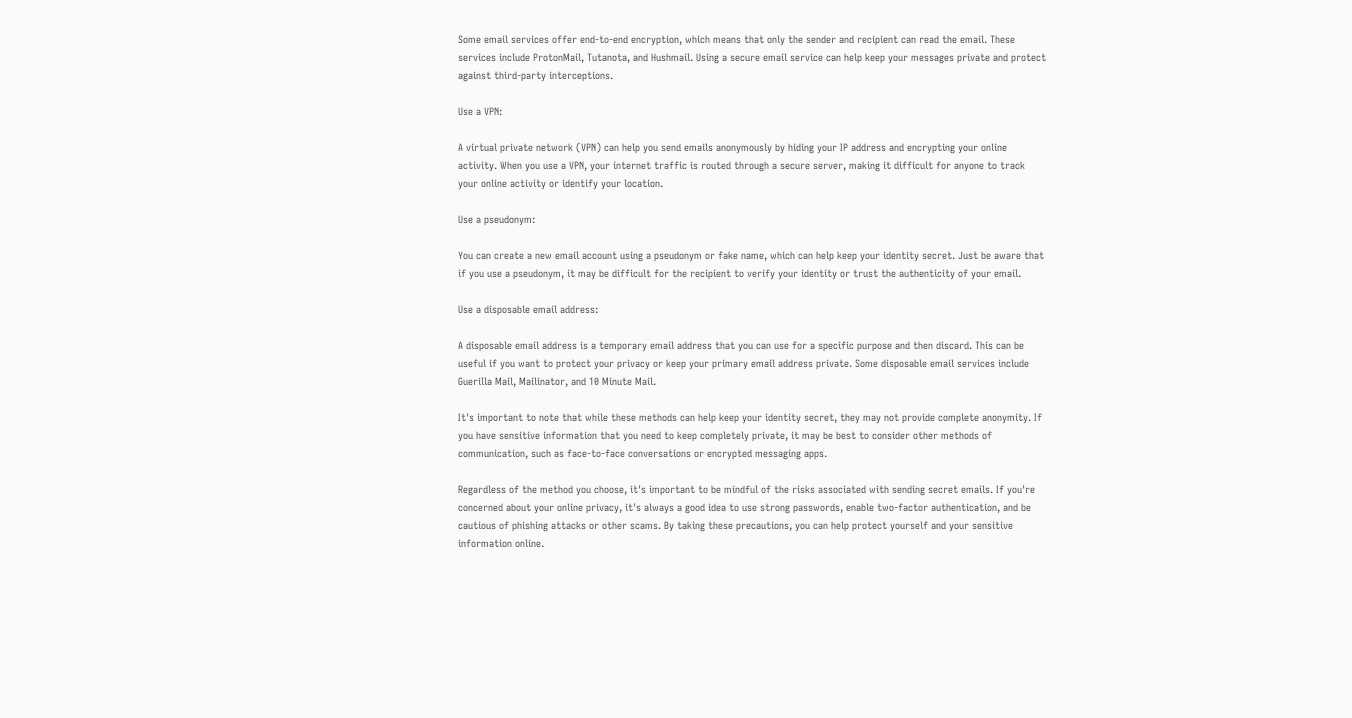Some email services offer end-to-end encryption, which means that only the sender and recipient can read the email. These services include ProtonMail, Tutanota, and Hushmail. Using a secure email service can help keep your messages private and protect against third-party interceptions.

Use a VPN:

A virtual private network (VPN) can help you send emails anonymously by hiding your IP address and encrypting your online activity. When you use a VPN, your internet traffic is routed through a secure server, making it difficult for anyone to track your online activity or identify your location.

Use a pseudonym:

You can create a new email account using a pseudonym or fake name, which can help keep your identity secret. Just be aware that if you use a pseudonym, it may be difficult for the recipient to verify your identity or trust the authenticity of your email.

Use a disposable email address:

A disposable email address is a temporary email address that you can use for a specific purpose and then discard. This can be useful if you want to protect your privacy or keep your primary email address private. Some disposable email services include Guerilla Mail, Mailinator, and 10 Minute Mail.

It's important to note that while these methods can help keep your identity secret, they may not provide complete anonymity. If you have sensitive information that you need to keep completely private, it may be best to consider other methods of communication, such as face-to-face conversations or encrypted messaging apps.

Regardless of the method you choose, it's important to be mindful of the risks associated with sending secret emails. If you're concerned about your online privacy, it's always a good idea to use strong passwords, enable two-factor authentication, and be cautious of phishing attacks or other scams. By taking these precautions, you can help protect yourself and your sensitive information online.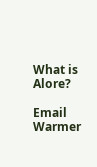What is Alore?

Email Warmer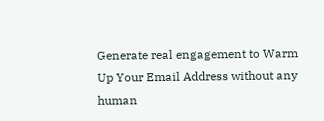Generate real engagement to Warm Up Your Email Address without any human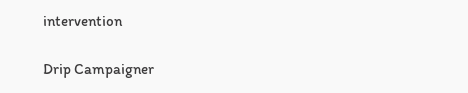intervention

Drip Campaigner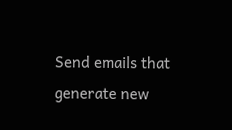Send emails that generate new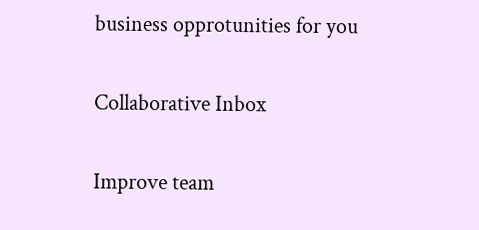business opprotunities for you

Collaborative Inbox

Improve team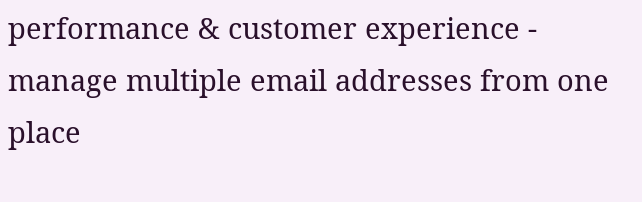performance & customer experience - manage multiple email addresses from one place